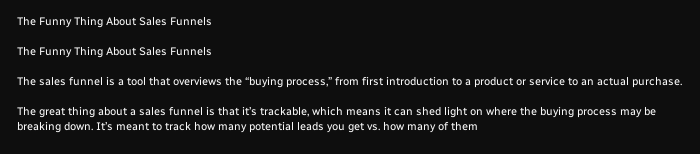The Funny Thing About Sales Funnels

The Funny Thing About Sales Funnels

The sales funnel is a tool that overviews the “buying process,” from first introduction to a product or service to an actual purchase.

The great thing about a sales funnel is that it’s trackable, which means it can shed light on where the buying process may be breaking down. It’s meant to track how many potential leads you get vs. how many of them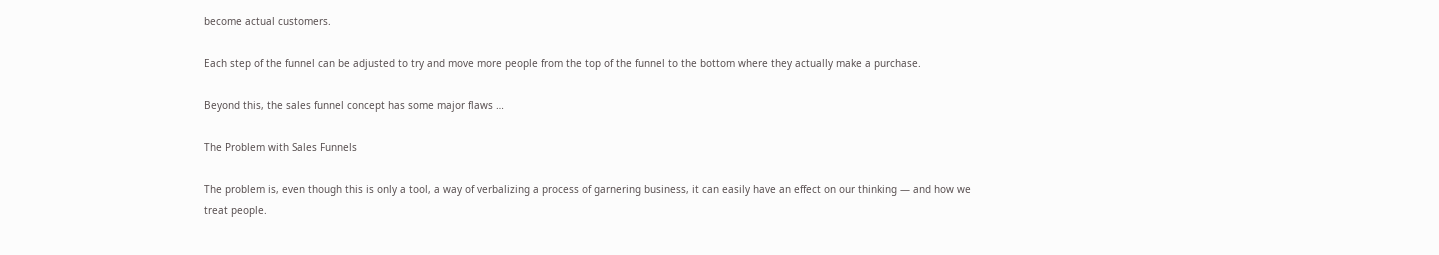become actual customers.

Each step of the funnel can be adjusted to try and move more people from the top of the funnel to the bottom where they actually make a purchase.

Beyond this, the sales funnel concept has some major flaws …

The Problem with Sales Funnels

The problem is, even though this is only a tool, a way of verbalizing a process of garnering business, it can easily have an effect on our thinking — and how we treat people.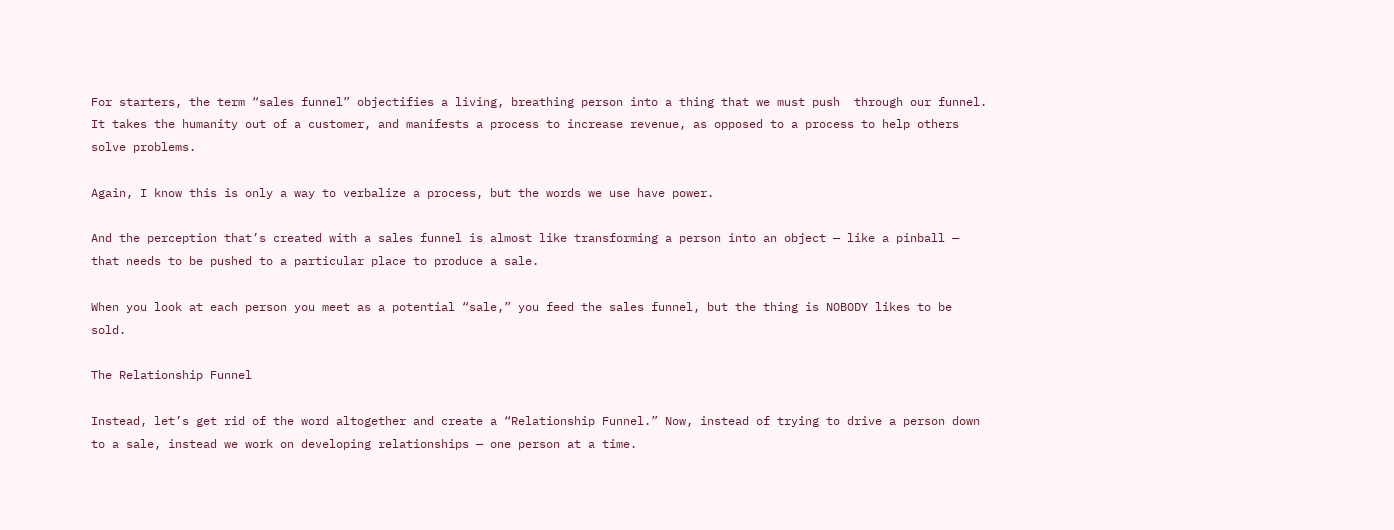For starters, the term “sales funnel” objectifies a living, breathing person into a thing that we must push  through our funnel. It takes the humanity out of a customer, and manifests a process to increase revenue, as opposed to a process to help others solve problems.

Again, I know this is only a way to verbalize a process, but the words we use have power.

And the perception that’s created with a sales funnel is almost like transforming a person into an object — like a pinball — that needs to be pushed to a particular place to produce a sale.

When you look at each person you meet as a potential “sale,” you feed the sales funnel, but the thing is NOBODY likes to be sold.

The Relationship Funnel

Instead, let’s get rid of the word altogether and create a “Relationship Funnel.” Now, instead of trying to drive a person down to a sale, instead we work on developing relationships — one person at a time.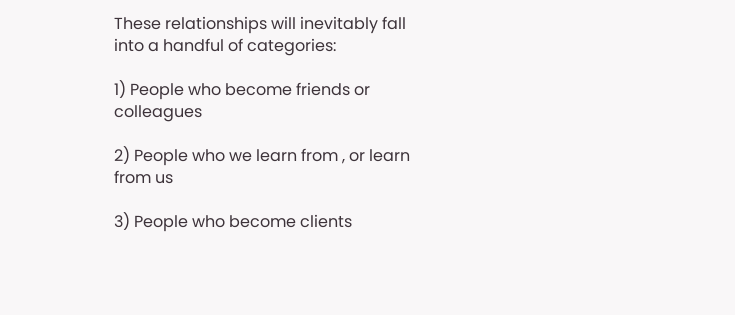These relationships will inevitably fall into a handful of categories:

1) People who become friends or colleagues

2) People who we learn from , or learn from us

3) People who become clients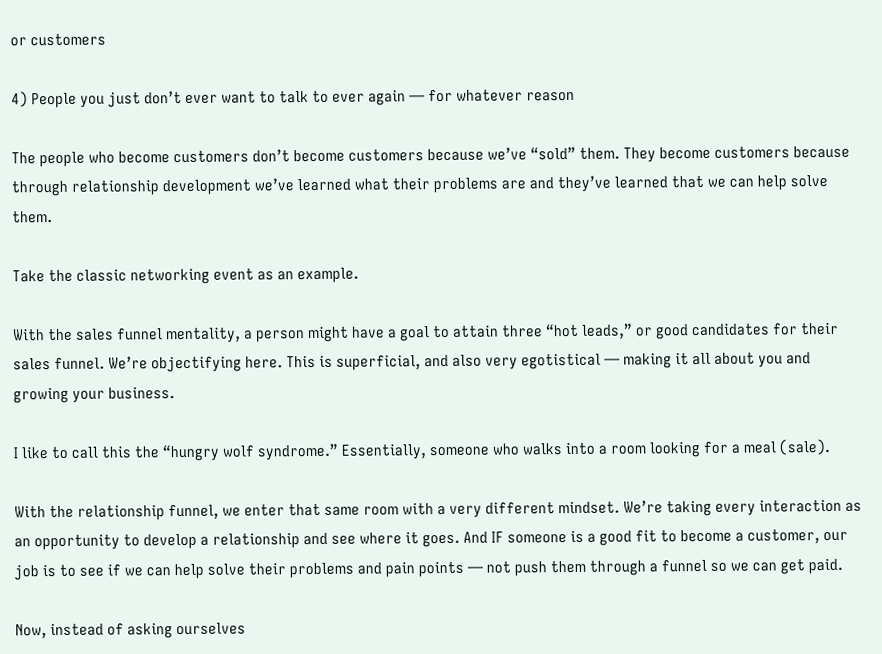or customers

4) People you just don’t ever want to talk to ever again — for whatever reason

The people who become customers don’t become customers because we’ve “sold” them. They become customers because through relationship development we’ve learned what their problems are and they’ve learned that we can help solve them.

Take the classic networking event as an example.

With the sales funnel mentality, a person might have a goal to attain three “hot leads,” or good candidates for their sales funnel. We’re objectifying here. This is superficial, and also very egotistical — making it all about you and growing your business.

I like to call this the “hungry wolf syndrome.” Essentially, someone who walks into a room looking for a meal (sale).

With the relationship funnel, we enter that same room with a very different mindset. We’re taking every interaction as an opportunity to develop a relationship and see where it goes. And IF someone is a good fit to become a customer, our job is to see if we can help solve their problems and pain points — not push them through a funnel so we can get paid.

Now, instead of asking ourselves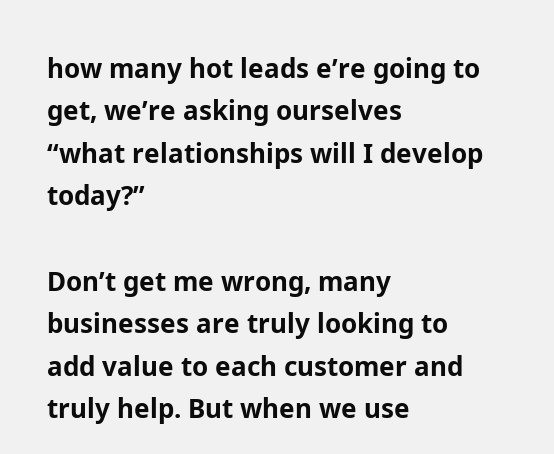how many hot leads e’re going to get, we’re asking ourselves “what relationships will I develop today?”

Don’t get me wrong, many businesses are truly looking to add value to each customer and truly help. But when we use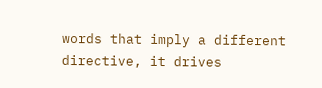words that imply a different directive, it drives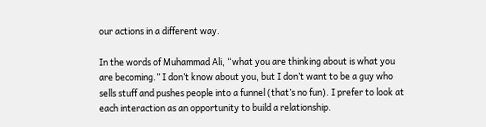our actions in a different way.

In the words of Muhammad Ali, “what you are thinking about is what you are becoming.” I don’t know about you, but I don’t want to be a guy who sells stuff and pushes people into a funnel (that’s no fun). I prefer to look at each interaction as an opportunity to build a relationship.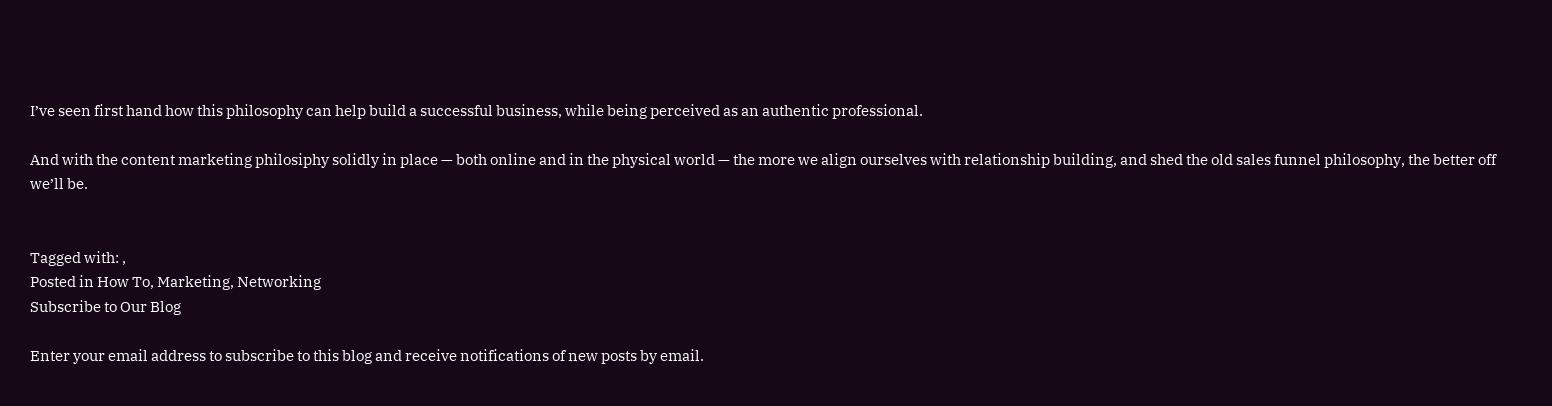I’ve seen first hand how this philosophy can help build a successful business, while being perceived as an authentic professional.

And with the content marketing philosiphy solidly in place — both online and in the physical world — the more we align ourselves with relationship building, and shed the old sales funnel philosophy, the better off we’ll be.


Tagged with: ,
Posted in How To, Marketing, Networking
Subscribe to Our Blog

Enter your email address to subscribe to this blog and receive notifications of new posts by email.